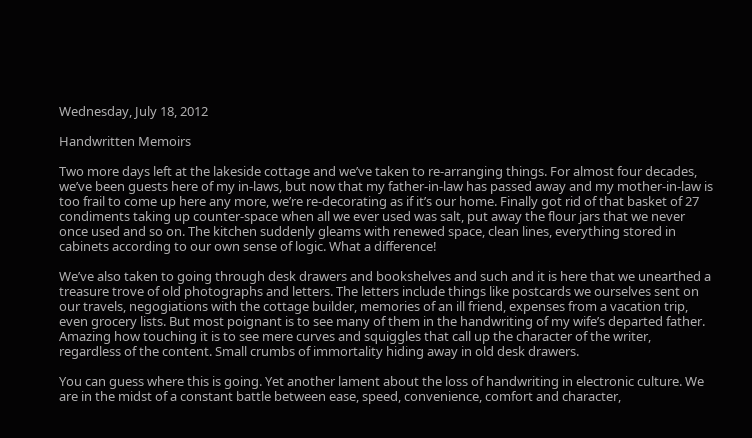Wednesday, July 18, 2012

Handwritten Memoirs

Two more days left at the lakeside cottage and we’ve taken to re-arranging things. For almost four decades, we’ve been guests here of my in-laws, but now that my father-in-law has passed away and my mother-in-law is too frail to come up here any more, we’re re-decorating as if it’s our home. Finally got rid of that basket of 27 condiments taking up counter-space when all we ever used was salt, put away the flour jars that we never once used and so on. The kitchen suddenly gleams with renewed space, clean lines, everything stored in cabinets according to our own sense of logic. What a difference!

We’ve also taken to going through desk drawers and bookshelves and such and it is here that we unearthed a treasure trove of old photographs and letters. The letters include things like postcards we ourselves sent on our travels, negogiations with the cottage builder, memories of an ill friend, expenses from a vacation trip, even grocery lists. But most poignant is to see many of them in the handwriting of my wife’s departed father. Amazing how touching it is to see mere curves and squiggles that call up the character of the writer, regardless of the content. Small crumbs of immortality hiding away in old desk drawers.

You can guess where this is going. Yet another lament about the loss of handwriting in electronic culture. We are in the midst of a constant battle between ease, speed, convenience, comfort and character,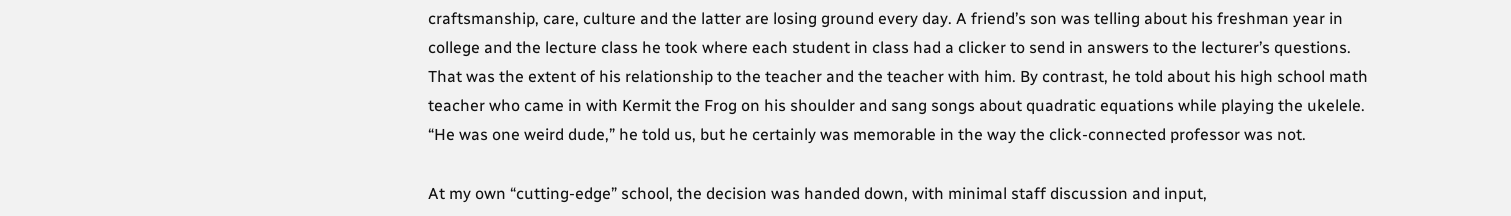craftsmanship, care, culture and the latter are losing ground every day. A friend’s son was telling about his freshman year in college and the lecture class he took where each student in class had a clicker to send in answers to the lecturer’s questions. That was the extent of his relationship to the teacher and the teacher with him. By contrast, he told about his high school math teacher who came in with Kermit the Frog on his shoulder and sang songs about quadratic equations while playing the ukelele. “He was one weird dude,” he told us, but he certainly was memorable in the way the click-connected professor was not.

At my own “cutting-edge” school, the decision was handed down, with minimal staff discussion and input,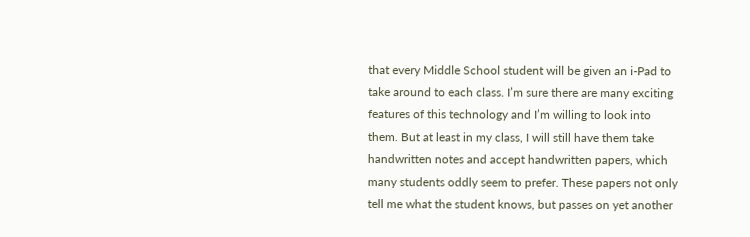that every Middle School student will be given an i-Pad to take around to each class. I’m sure there are many exciting features of this technology and I’m willing to look into them. But at least in my class, I will still have them take handwritten notes and accept handwritten papers, which many students oddly seem to prefer. These papers not only tell me what the student knows, but passes on yet another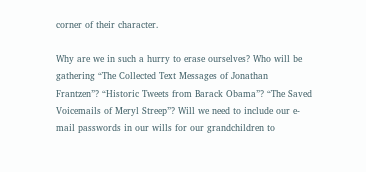corner of their character.

Why are we in such a hurry to erase ourselves? Who will be gathering “The Collected Text Messages of Jonathan Frantzen”? “Historic Tweets from Barack Obama”? “The Saved Voicemails of Meryl Streep”? Will we need to include our e-mail passwords in our wills for our grandchildren to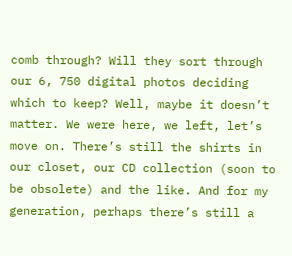comb through? Will they sort through our 6, 750 digital photos deciding which to keep? Well, maybe it doesn’t matter. We were here, we left, let’s move on. There’s still the shirts in our closet, our CD collection (soon to be obsolete) and the like. And for my generation, perhaps there’s still a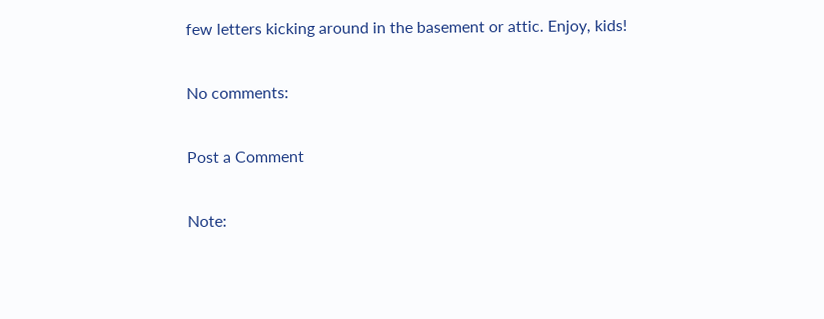few letters kicking around in the basement or attic. Enjoy, kids!

No comments:

Post a Comment

Note: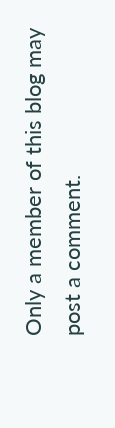Only a member of this blog may post a comment.